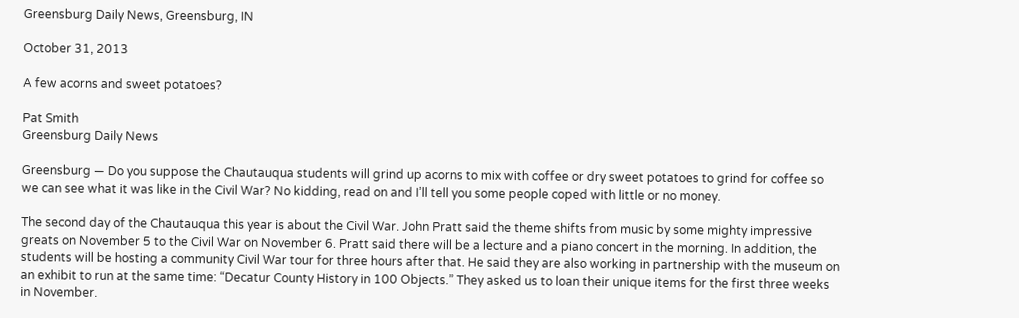Greensburg Daily News, Greensburg, IN

October 31, 2013

A few acorns and sweet potatoes?

Pat Smith
Greensburg Daily News

Greensburg — Do you suppose the Chautauqua students will grind up acorns to mix with coffee or dry sweet potatoes to grind for coffee so we can see what it was like in the Civil War? No kidding, read on and I’ll tell you some people coped with little or no money.

The second day of the Chautauqua this year is about the Civil War. John Pratt said the theme shifts from music by some mighty impressive greats on November 5 to the Civil War on November 6. Pratt said there will be a lecture and a piano concert in the morning. In addition, the students will be hosting a community Civil War tour for three hours after that. He said they are also working in partnership with the museum on an exhibit to run at the same time: “Decatur County History in 100 Objects.” They asked us to loan their unique items for the first three weeks in November.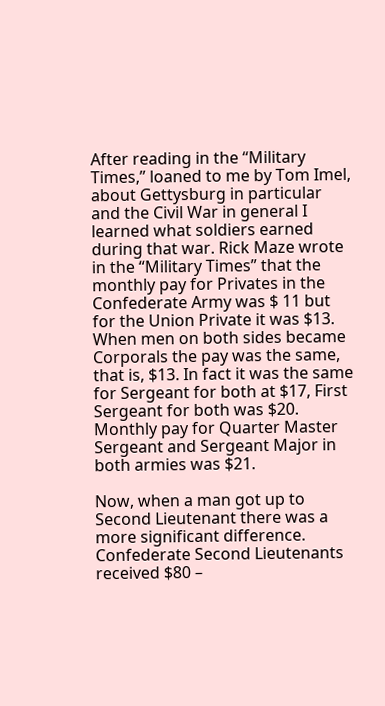After reading in the “Military Times,” loaned to me by Tom Imel, about Gettysburg in particular and the Civil War in general I learned what soldiers earned during that war. Rick Maze wrote in the “Military Times” that the monthly pay for Privates in the Confederate Army was $ 11 but for the Union Private it was $13. When men on both sides became Corporals the pay was the same, that is, $13. In fact it was the same for Sergeant for both at $17, First Sergeant for both was $20. Monthly pay for Quarter Master Sergeant and Sergeant Major in both armies was $21.

Now, when a man got up to Second Lieutenant there was a more significant difference. Confederate Second Lieutenants received $80 –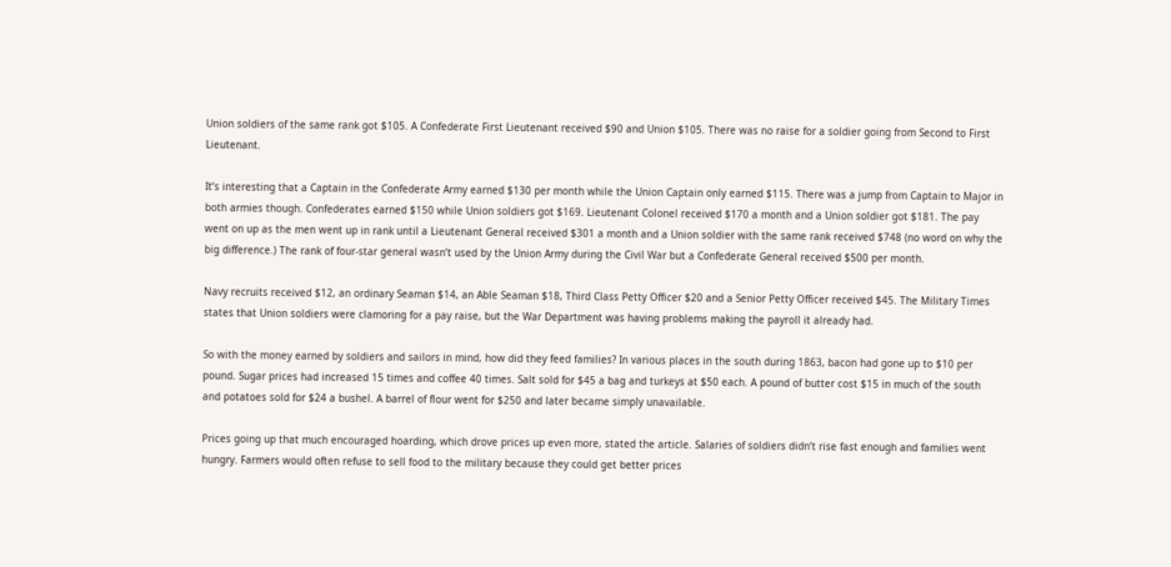Union soldiers of the same rank got $105. A Confederate First Lieutenant received $90 and Union $105. There was no raise for a soldier going from Second to First Lieutenant.

It’s interesting that a Captain in the Confederate Army earned $130 per month while the Union Captain only earned $115. There was a jump from Captain to Major in both armies though. Confederates earned $150 while Union soldiers got $169. Lieutenant Colonel received $170 a month and a Union soldier got $181. The pay went on up as the men went up in rank until a Lieutenant General received $301 a month and a Union soldier with the same rank received $748 (no word on why the big difference.) The rank of four-star general wasn’t used by the Union Army during the Civil War but a Confederate General received $500 per month.

Navy recruits received $12, an ordinary Seaman $14, an Able Seaman $18, Third Class Petty Officer $20 and a Senior Petty Officer received $45. The Military Times states that Union soldiers were clamoring for a pay raise, but the War Department was having problems making the payroll it already had.

So with the money earned by soldiers and sailors in mind, how did they feed families? In various places in the south during 1863, bacon had gone up to $10 per pound. Sugar prices had increased 15 times and coffee 40 times. Salt sold for $45 a bag and turkeys at $50 each. A pound of butter cost $15 in much of the south and potatoes sold for $24 a bushel. A barrel of flour went for $250 and later became simply unavailable.

Prices going up that much encouraged hoarding, which drove prices up even more, stated the article. Salaries of soldiers didn’t rise fast enough and families went hungry. Farmers would often refuse to sell food to the military because they could get better prices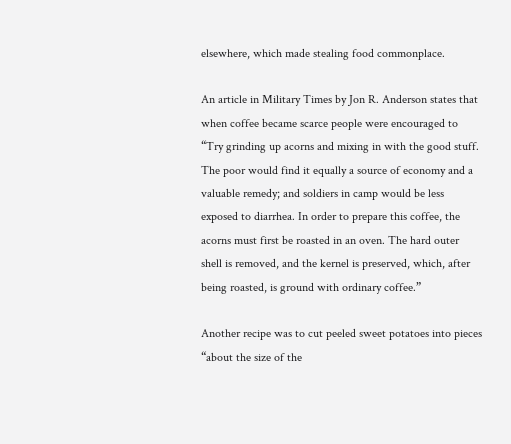elsewhere, which made stealing food commonplace.

An article in Military Times by Jon R. Anderson states that when coffee became scarce people were encouraged to “Try grinding up acorns and mixing in with the good stuff. The poor would find it equally a source of economy and a valuable remedy; and soldiers in camp would be less exposed to diarrhea. In order to prepare this coffee, the acorns must first be roasted in an oven. The hard outer shell is removed, and the kernel is preserved, which, after being roasted, is ground with ordinary coffee.”

Another recipe was to cut peeled sweet potatoes into pieces “about the size of the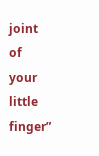joint of your little finger”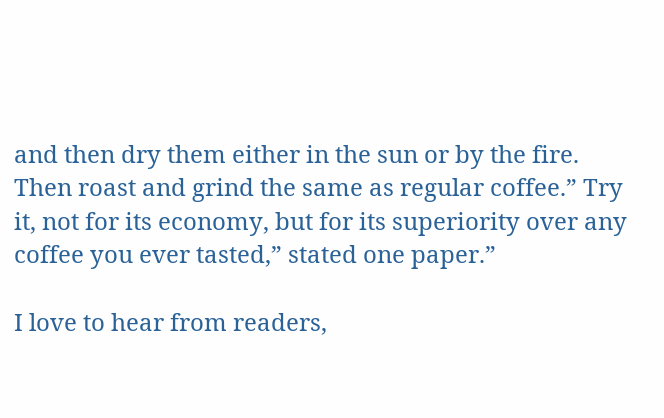and then dry them either in the sun or by the fire. Then roast and grind the same as regular coffee.” Try it, not for its economy, but for its superiority over any coffee you ever tasted,” stated one paper.”

I love to hear from readers,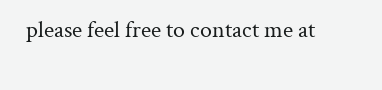please feel free to contact me at